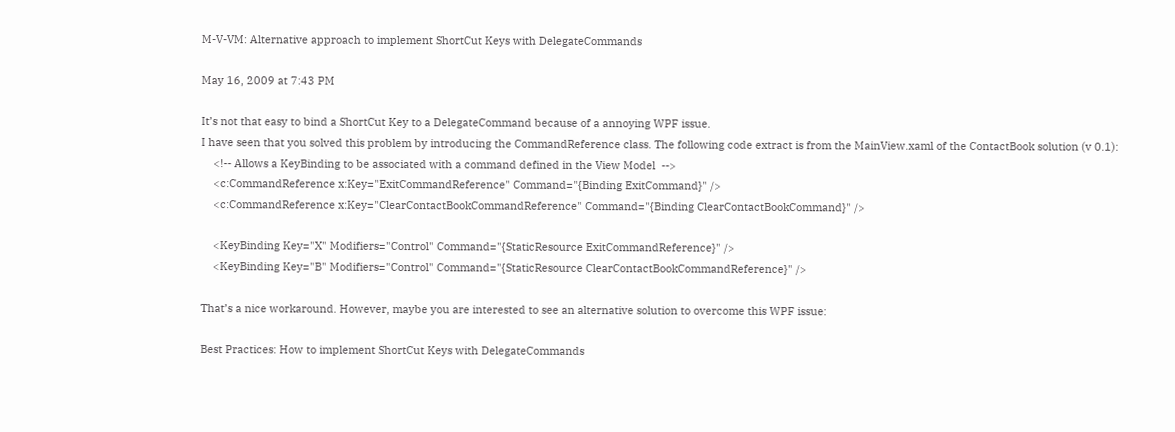M-V-VM: Alternative approach to implement ShortCut Keys with DelegateCommands

May 16, 2009 at 7:43 PM

It’s not that easy to bind a ShortCut Key to a DelegateCommand because of a annoying WPF issue.
I have seen that you solved this problem by introducing the CommandReference class. The following code extract is from the MainView.xaml of the ContactBook solution (v 0.1):
    <!-- Allows a KeyBinding to be associated with a command defined in the View Model  -->
    <c:CommandReference x:Key="ExitCommandReference" Command="{Binding ExitCommand}" />
    <c:CommandReference x:Key="ClearContactBookCommandReference" Command="{Binding ClearContactBookCommand}" />

    <KeyBinding Key="X" Modifiers="Control" Command="{StaticResource ExitCommandReference}" />
    <KeyBinding Key="B" Modifiers="Control" Command="{StaticResource ClearContactBookCommandReference}" />

That’s a nice workaround. However, maybe you are interested to see an alternative solution to overcome this WPF issue:

Best Practices: How to implement ShortCut Keys with DelegateCommands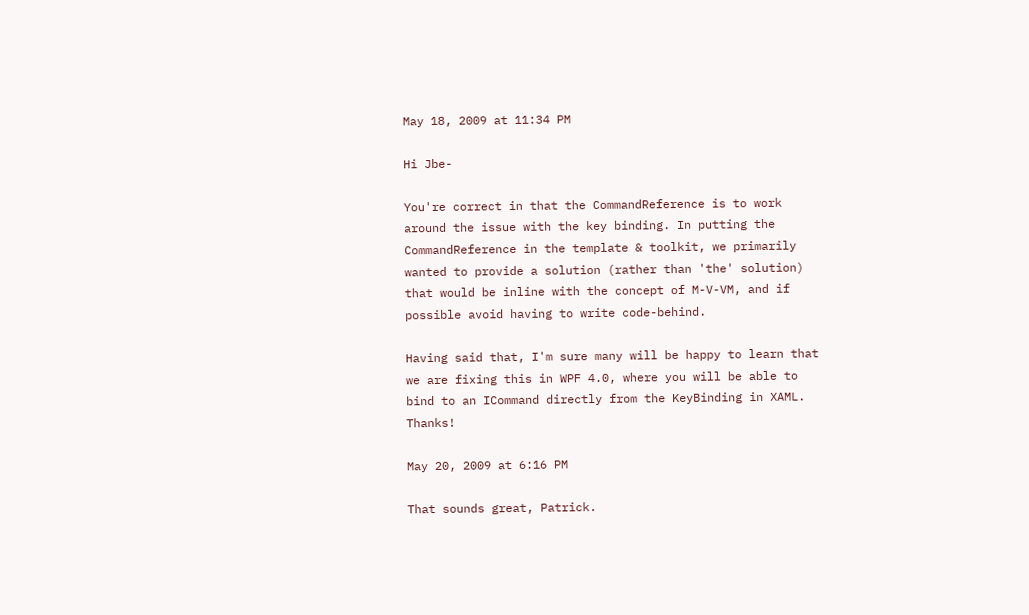May 18, 2009 at 11:34 PM

Hi Jbe-

You're correct in that the CommandReference is to work around the issue with the key binding. In putting the CommandReference in the template & toolkit, we primarily wanted to provide a solution (rather than 'the' solution) that would be inline with the concept of M-V-VM, and if possible avoid having to write code-behind.

Having said that, I'm sure many will be happy to learn that we are fixing this in WPF 4.0, where you will be able to bind to an ICommand directly from the KeyBinding in XAML. Thanks!

May 20, 2009 at 6:16 PM

That sounds great, Patrick.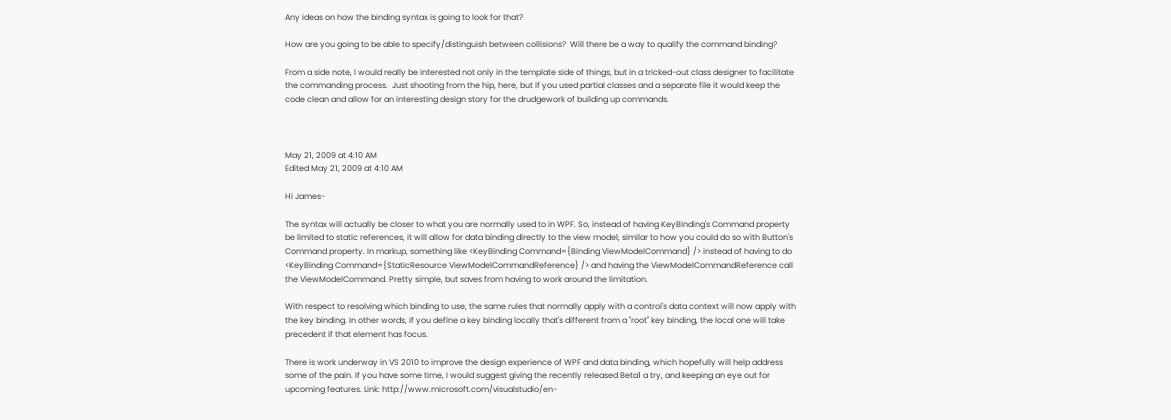Any ideas on how the binding syntax is going to look for that?

How are you going to be able to specify/distinguish between collisions?  Will there be a way to qualify the command binding?

From a side note, I would really be interested not only in the template side of things, but in a tricked-out class designer to facilitate the commanding process.  Just shooting from the hip, here, but if you used partial classes and a separate file it would keep the code clean and allow for an interesting design story for the drudgework of building up commands.



May 21, 2009 at 4:10 AM
Edited May 21, 2009 at 4:10 AM

Hi James-

The syntax will actually be closer to what you are normally used to in WPF. So, instead of having KeyBinding's Command property be limited to static references, it will allow for data binding directly to the view model, similar to how you could do so with Button's Command property. In markup, something like <KeyBinding Command={Binding ViewModelCommand} /> instead of having to do <KeyBinding Command={StaticResource ViewModelCommandReference} /> and having the ViewModelCommandReference call the ViewModelCommand. Pretty simple, but saves from having to work around the limitation.

With respect to resolving which binding to use, the same rules that normally apply with a control's data context will now apply with the key binding. In other words, if you define a key binding locally that's different from a "root" key binding, the local one will take precedent if that element has focus.

There is work underway in VS 2010 to improve the design experience of WPF and data binding, which hopefully will help address some of the pain. If you have some time, I would suggest giving the recently released Beta1 a try, and keeping an eye out for upcoming features. Link: http://www.microsoft.com/visualstudio/en-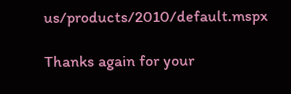us/products/2010/default.mspx

Thanks again for your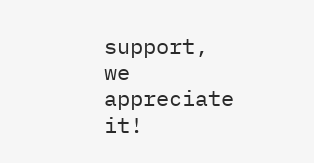support, we appreciate it!